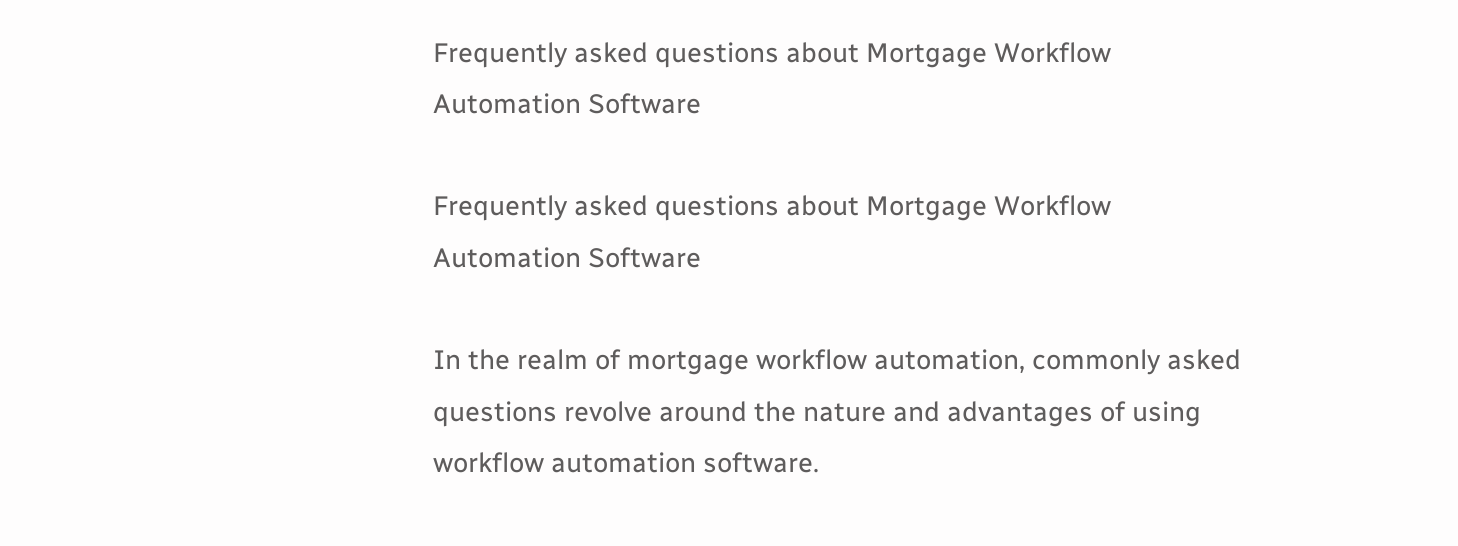Frequently asked questions about Mortgage Workflow Automation Software

Frequently asked questions about Mortgage Workflow Automation Software

In the realm of mortgage workflow automation, commonly asked questions revolve around the nature and advantages of using workflow automation software.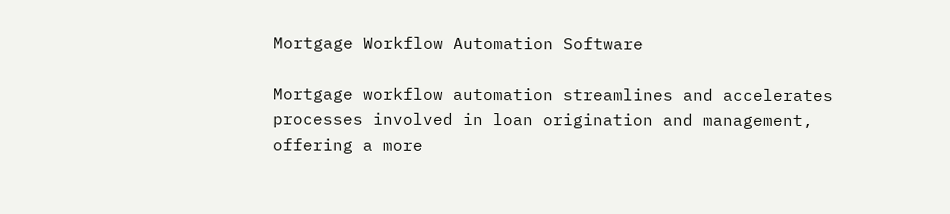Mortgage Workflow Automation Software

Mortgage workflow automation streamlines and accelerates processes involved in loan origination and management, offering a more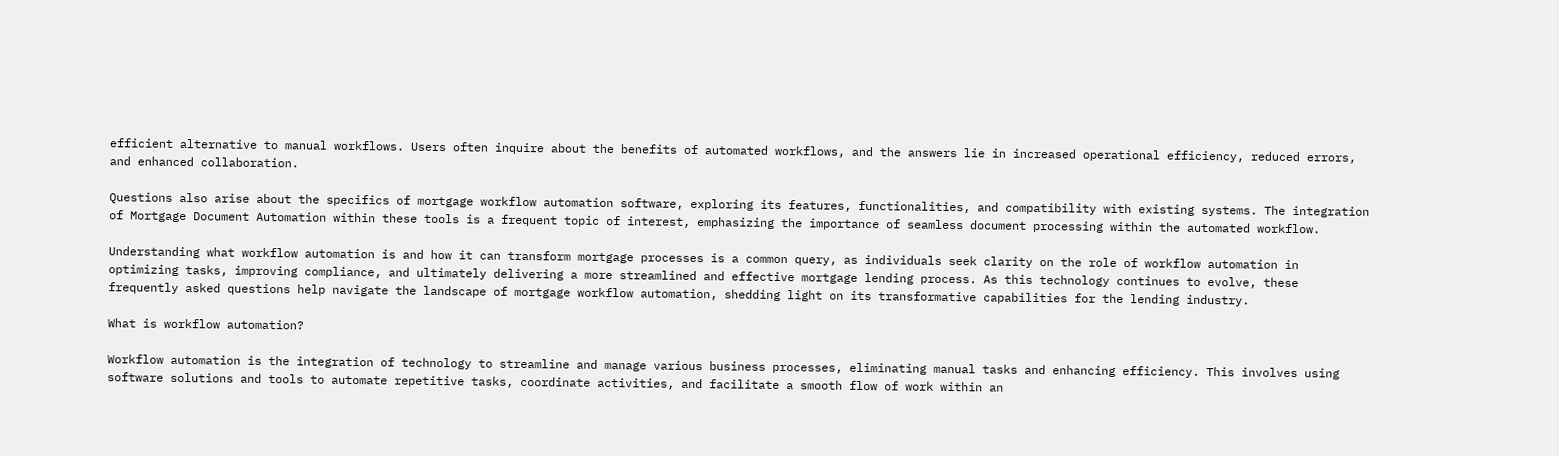efficient alternative to manual workflows. Users often inquire about the benefits of automated workflows, and the answers lie in increased operational efficiency, reduced errors, and enhanced collaboration.

Questions also arise about the specifics of mortgage workflow automation software, exploring its features, functionalities, and compatibility with existing systems. The integration of Mortgage Document Automation within these tools is a frequent topic of interest, emphasizing the importance of seamless document processing within the automated workflow.

Understanding what workflow automation is and how it can transform mortgage processes is a common query, as individuals seek clarity on the role of workflow automation in optimizing tasks, improving compliance, and ultimately delivering a more streamlined and effective mortgage lending process. As this technology continues to evolve, these frequently asked questions help navigate the landscape of mortgage workflow automation, shedding light on its transformative capabilities for the lending industry.

What is workflow automation?

Workflow automation is the integration of technology to streamline and manage various business processes, eliminating manual tasks and enhancing efficiency. This involves using software solutions and tools to automate repetitive tasks, coordinate activities, and facilitate a smooth flow of work within an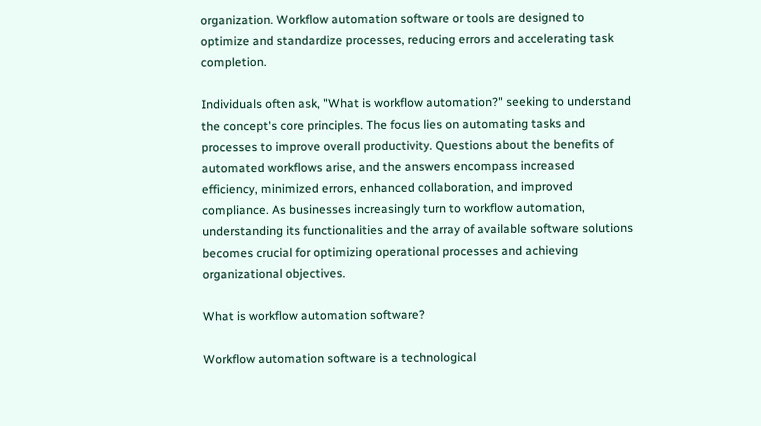organization. Workflow automation software or tools are designed to optimize and standardize processes, reducing errors and accelerating task completion.

Individuals often ask, "What is workflow automation?" seeking to understand the concept's core principles. The focus lies on automating tasks and processes to improve overall productivity. Questions about the benefits of automated workflows arise, and the answers encompass increased efficiency, minimized errors, enhanced collaboration, and improved compliance. As businesses increasingly turn to workflow automation, understanding its functionalities and the array of available software solutions becomes crucial for optimizing operational processes and achieving organizational objectives.

What is workflow automation software?

Workflow automation software is a technological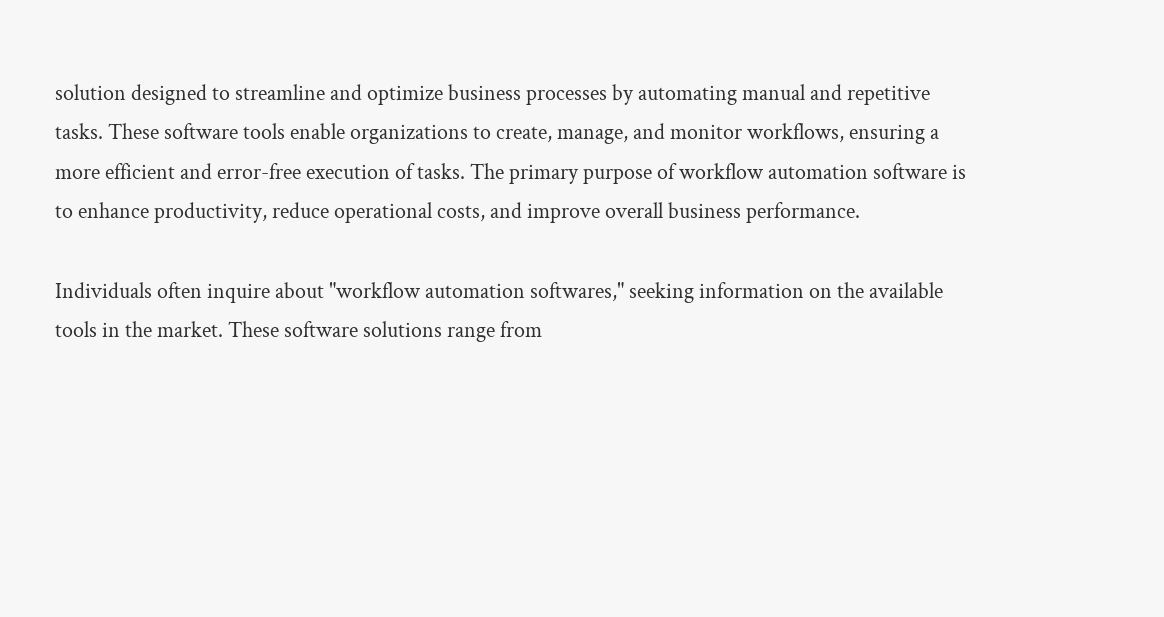solution designed to streamline and optimize business processes by automating manual and repetitive tasks. These software tools enable organizations to create, manage, and monitor workflows, ensuring a more efficient and error-free execution of tasks. The primary purpose of workflow automation software is to enhance productivity, reduce operational costs, and improve overall business performance.

Individuals often inquire about "workflow automation softwares," seeking information on the available tools in the market. These software solutions range from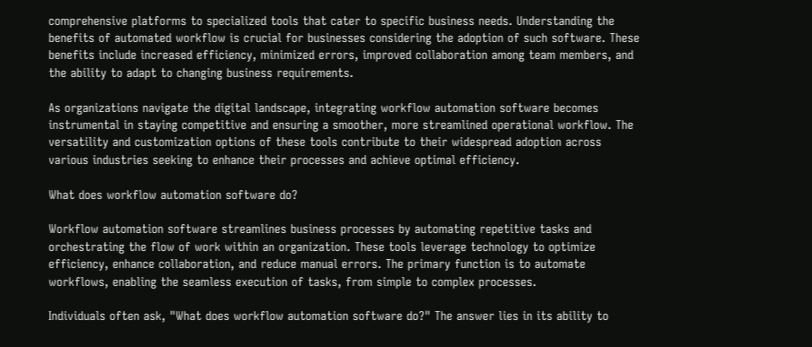comprehensive platforms to specialized tools that cater to specific business needs. Understanding the benefits of automated workflow is crucial for businesses considering the adoption of such software. These benefits include increased efficiency, minimized errors, improved collaboration among team members, and the ability to adapt to changing business requirements.

As organizations navigate the digital landscape, integrating workflow automation software becomes instrumental in staying competitive and ensuring a smoother, more streamlined operational workflow. The versatility and customization options of these tools contribute to their widespread adoption across various industries seeking to enhance their processes and achieve optimal efficiency.

What does workflow automation software do?

Workflow automation software streamlines business processes by automating repetitive tasks and orchestrating the flow of work within an organization. These tools leverage technology to optimize efficiency, enhance collaboration, and reduce manual errors. The primary function is to automate workflows, enabling the seamless execution of tasks, from simple to complex processes.

Individuals often ask, "What does workflow automation software do?" The answer lies in its ability to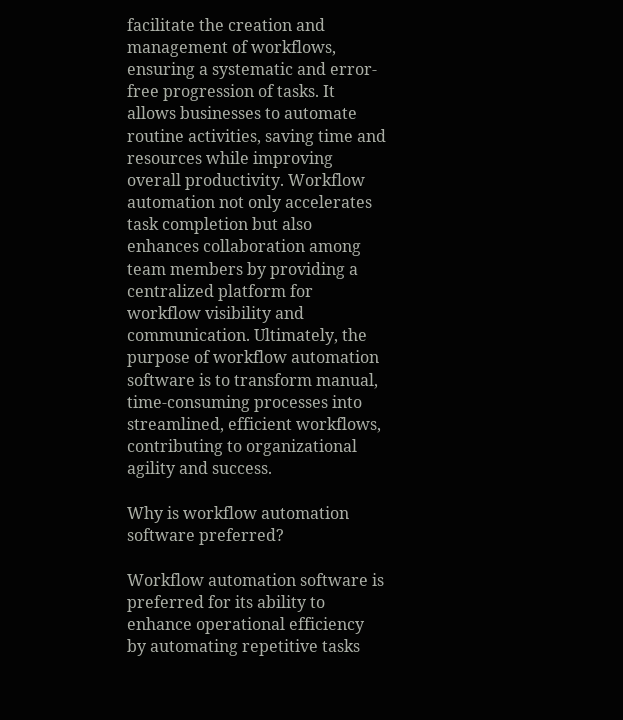facilitate the creation and management of workflows, ensuring a systematic and error-free progression of tasks. It allows businesses to automate routine activities, saving time and resources while improving overall productivity. Workflow automation not only accelerates task completion but also enhances collaboration among team members by providing a centralized platform for workflow visibility and communication. Ultimately, the purpose of workflow automation software is to transform manual, time-consuming processes into streamlined, efficient workflows, contributing to organizational agility and success.

Why is workflow automation software preferred?

Workflow automation software is preferred for its ability to enhance operational efficiency by automating repetitive tasks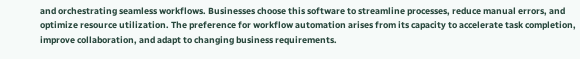and orchestrating seamless workflows. Businesses choose this software to streamline processes, reduce manual errors, and optimize resource utilization. The preference for workflow automation arises from its capacity to accelerate task completion, improve collaboration, and adapt to changing business requirements.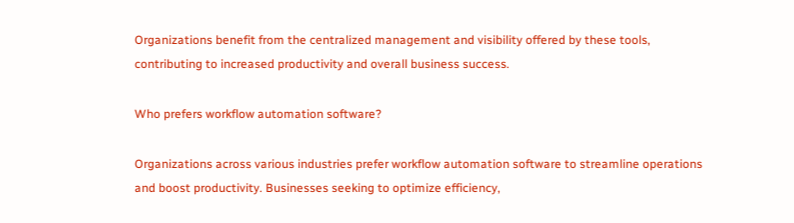Organizations benefit from the centralized management and visibility offered by these tools, contributing to increased productivity and overall business success.

Who prefers workflow automation software?

Organizations across various industries prefer workflow automation software to streamline operations and boost productivity. Businesses seeking to optimize efficiency,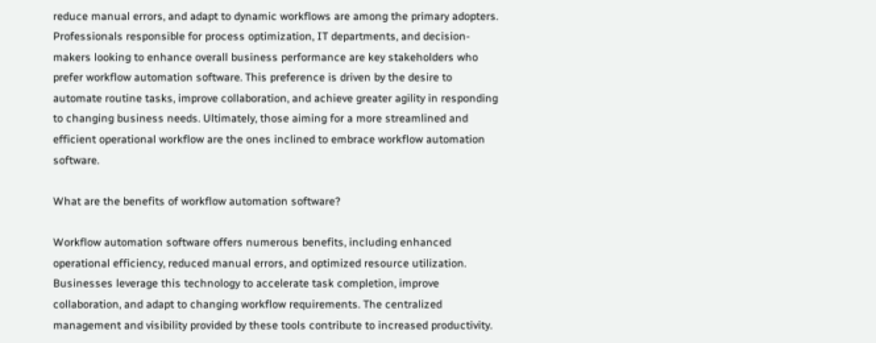reduce manual errors, and adapt to dynamic workflows are among the primary adopters. Professionals responsible for process optimization, IT departments, and decision-makers looking to enhance overall business performance are key stakeholders who prefer workflow automation software. This preference is driven by the desire to automate routine tasks, improve collaboration, and achieve greater agility in responding to changing business needs. Ultimately, those aiming for a more streamlined and efficient operational workflow are the ones inclined to embrace workflow automation software.

What are the benefits of workflow automation software?

Workflow automation software offers numerous benefits, including enhanced operational efficiency, reduced manual errors, and optimized resource utilization. Businesses leverage this technology to accelerate task completion, improve collaboration, and adapt to changing workflow requirements. The centralized management and visibility provided by these tools contribute to increased productivity.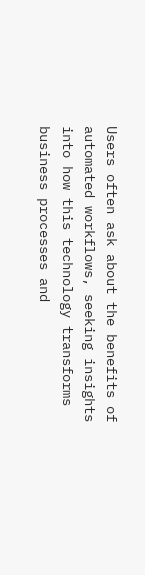Users often ask about the benefits of automated workflows, seeking insights into how this technology transforms business processes and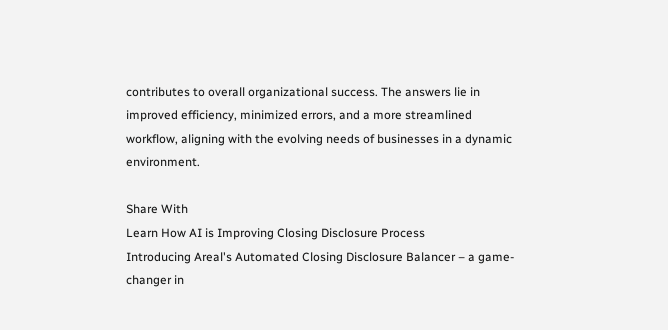contributes to overall organizational success. The answers lie in improved efficiency, minimized errors, and a more streamlined workflow, aligning with the evolving needs of businesses in a dynamic environment.

Share With
Learn How AI is Improving Closing Disclosure Process
Introducing Areal's Automated Closing Disclosure Balancer – a game-changer in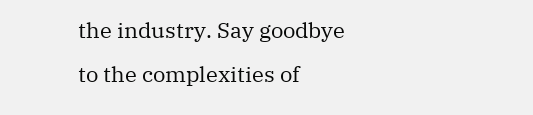the industry. Say goodbye to the complexities of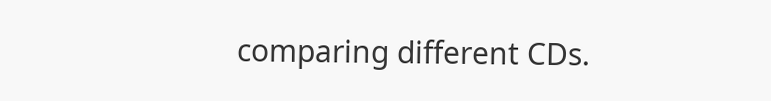comparing different CDs.